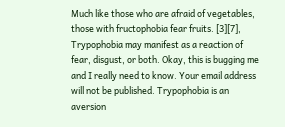Much like those who are afraid of vegetables, those with fructophobia fear fruits. [3][7], Trypophobia may manifest as a reaction of fear, disgust, or both. Okay, this is bugging me and I really need to know. Your email address will not be published. Trypophobia is an aversion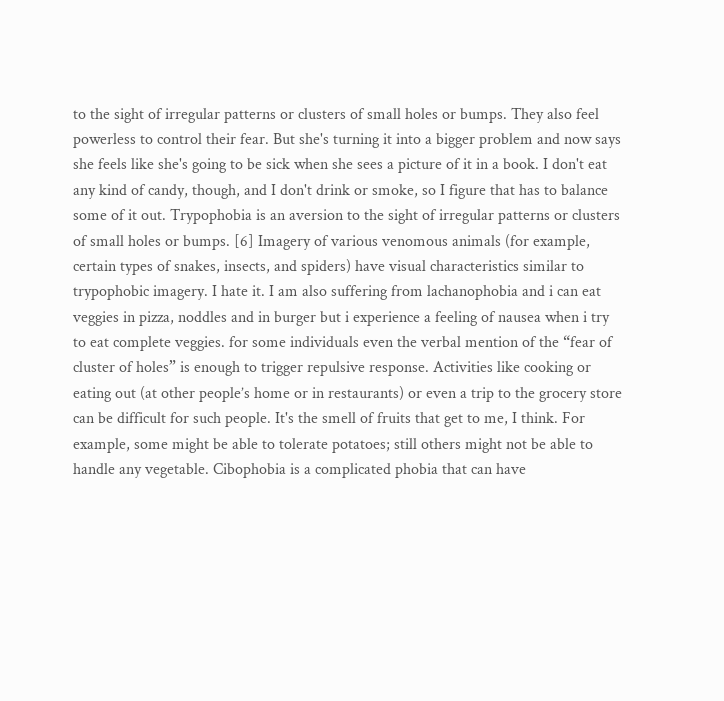to the sight of irregular patterns or clusters of small holes or bumps. They also feel powerless to control their fear. But she's turning it into a bigger problem and now says she feels like she's going to be sick when she sees a picture of it in a book. I don't eat any kind of candy, though, and I don't drink or smoke, so I figure that has to balance some of it out. Trypophobia is an aversion to the sight of irregular patterns or clusters of small holes or bumps. [6] Imagery of various venomous animals (for example, certain types of snakes, insects, and spiders) have visual characteristics similar to trypophobic imagery. I hate it. I am also suffering from lachanophobia and i can eat veggies in pizza, noddles and in burger but i experience a feeling of nausea when i try to eat complete veggies. for some individuals even the verbal mention of the “fear of cluster of holes” is enough to trigger repulsive response. Activities like cooking or eating out (at other people’s home or in restaurants) or even a trip to the grocery store can be difficult for such people. It's the smell of fruits that get to me, I think. For example, some might be able to tolerate potatoes; still others might not be able to handle any vegetable. Cibophobia is a complicated phobia that can have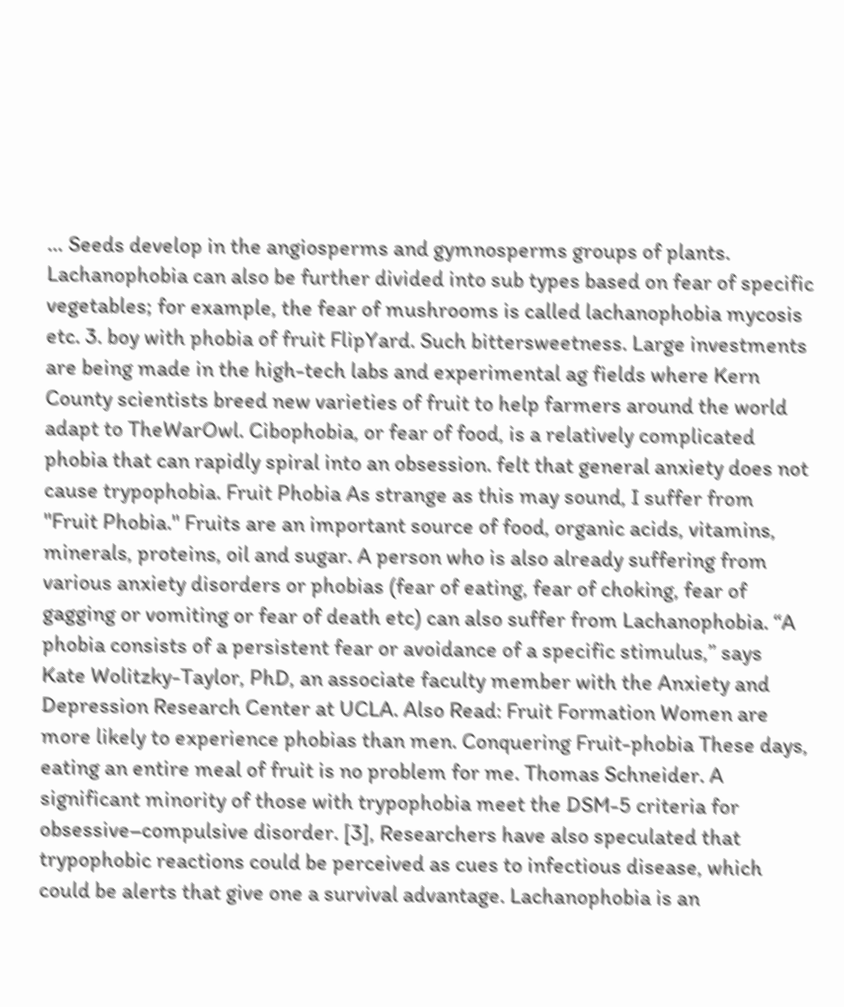… Seeds develop in the angiosperms and gymnosperms groups of plants. Lachanophobia can also be further divided into sub types based on fear of specific vegetables; for example, the fear of mushrooms is called lachanophobia mycosis etc. 3. boy with phobia of fruit FlipYard. Such bittersweetness. Large investments are being made in the high-tech labs and experimental ag fields where Kern County scientists breed new varieties of fruit to help farmers around the world adapt to TheWarOwl. Cibophobia, or fear of food, is a relatively complicated phobia that can rapidly spiral into an obsession. felt that general anxiety does not cause trypophobia. Fruit Phobia As strange as this may sound, I suffer from "Fruit Phobia." Fruits are an important source of food, organic acids, vitamins, minerals, proteins, oil and sugar. A person who is also already suffering from various anxiety disorders or phobias (fear of eating, fear of choking, fear of gagging or vomiting or fear of death etc) can also suffer from Lachanophobia. “A phobia consists of a persistent fear or avoidance of a specific stimulus,” says Kate Wolitzky-Taylor, PhD, an associate faculty member with the Anxiety and Depression Research Center at UCLA. Also Read: Fruit Formation Women are more likely to experience phobias than men. Conquering Fruit-phobia These days, eating an entire meal of fruit is no problem for me. Thomas Schneider. A significant minority of those with trypophobia meet the DSM-5 criteria for obsessive–compulsive disorder. [3], Researchers have also speculated that trypophobic reactions could be perceived as cues to infectious disease, which could be alerts that give one a survival advantage. Lachanophobia is an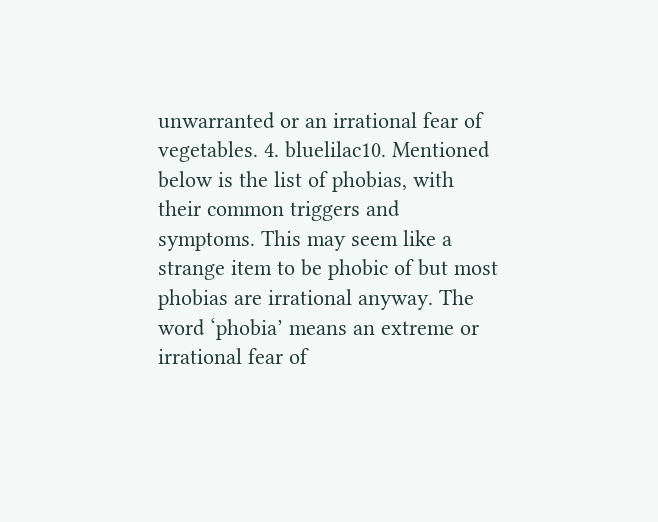unwarranted or an irrational fear of vegetables. 4. bluelilac10. Mentioned below is the list of phobias, with their common triggers and symptoms. This may seem like a strange item to be phobic of but most phobias are irrational anyway. The word ‘phobia’ means an extreme or irrational fear of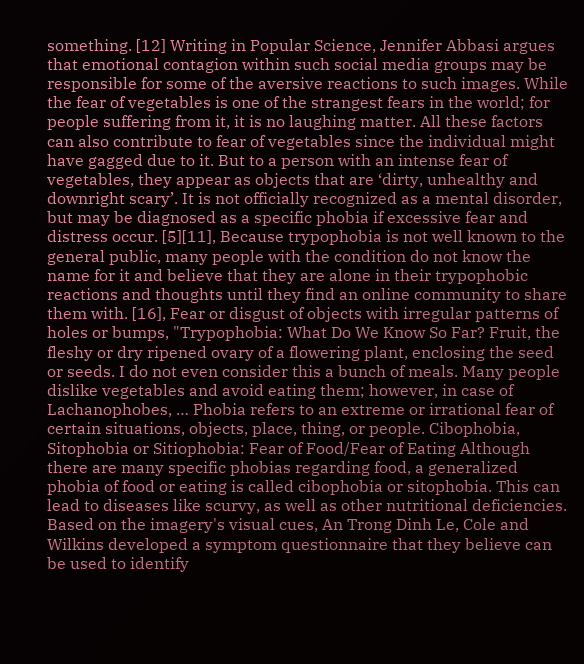something. [12] Writing in Popular Science, Jennifer Abbasi argues that emotional contagion within such social media groups may be responsible for some of the aversive reactions to such images. While the fear of vegetables is one of the strangest fears in the world; for people suffering from it, it is no laughing matter. All these factors can also contribute to fear of vegetables since the individual might have gagged due to it. But to a person with an intense fear of vegetables, they appear as objects that are ‘dirty, unhealthy and downright scary’. It is not officially recognized as a mental disorder, but may be diagnosed as a specific phobia if excessive fear and distress occur. [5][11], Because trypophobia is not well known to the general public, many people with the condition do not know the name for it and believe that they are alone in their trypophobic reactions and thoughts until they find an online community to share them with. [16], Fear or disgust of objects with irregular patterns of holes or bumps, "Trypophobia: What Do We Know So Far? Fruit, the fleshy or dry ripened ovary of a flowering plant, enclosing the seed or seeds. I do not even consider this a bunch of meals. Many people dislike vegetables and avoid eating them; however, in case of Lachanophobes, … Phobia refers to an extreme or irrational fear of certain situations, objects, place, thing, or people. Cibophobia, Sitophobia or Sitiophobia: Fear of Food/Fear of Eating Although there are many specific phobias regarding food, a generalized phobia of food or eating is called cibophobia or sitophobia. This can lead to diseases like scurvy, as well as other nutritional deficiencies. Based on the imagery's visual cues, An Trong Dinh Le, Cole and Wilkins developed a symptom questionnaire that they believe can be used to identify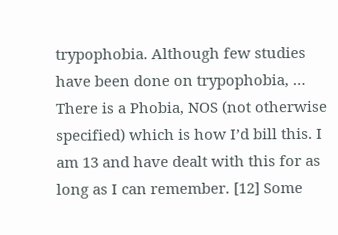trypophobia. Although few studies have been done on trypophobia, … There is a Phobia, NOS (not otherwise specified) which is how I’d bill this. I am 13 and have dealt with this for as long as I can remember. [12] Some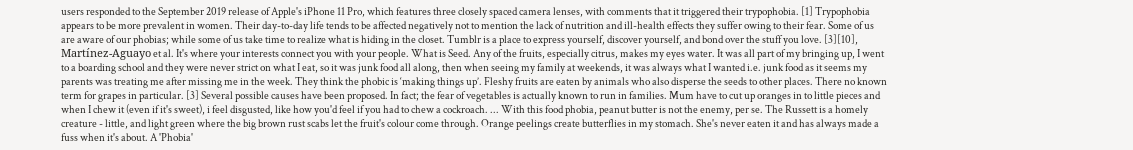users responded to the September 2019 release of Apple's iPhone 11 Pro, which features three closely spaced camera lenses, with comments that it triggered their trypophobia. [1] Trypophobia appears to be more prevalent in women. Their day-to-day life tends to be affected negatively not to mention the lack of nutrition and ill-health effects they suffer owing to their fear. Some of us are aware of our phobias; while some of us take time to realize what is hiding in the closet. Tumblr is a place to express yourself, discover yourself, and bond over the stuff you love. [3][10], Martínez-Aguayo et al. It's where your interests connect you with your people. What is Seed. Any of the fruits, especially citrus, makes my eyes water. It was all part of my bringing up, I went to a boarding school and they were never strict on what I eat, so it was junk food all along, then when seeing my family at weekends, it was always what I wanted i.e. junk food as it seems my parents was treating me after missing me in the week. They think the phobic is ‘making things up’. Fleshy fruits are eaten by animals who also disperse the seeds to other places. There no known term for grapes in particular. [3] Several possible causes have been proposed. In fact; the fear of vegetables is actually known to run in families. Mum have to cut up oranges in to little pieces and when I chew it (even if it's sweet), i feel disgusted, like how you'd feel if you had to chew a cockroach. ... With this food phobia, peanut butter is not the enemy, per se. The Russett is a homely creature - little, and light green where the big brown rust scabs let the fruit's colour come through. Orange peelings create butterflies in my stomach. She's never eaten it and has always made a fuss when it's about. A 'Phobia'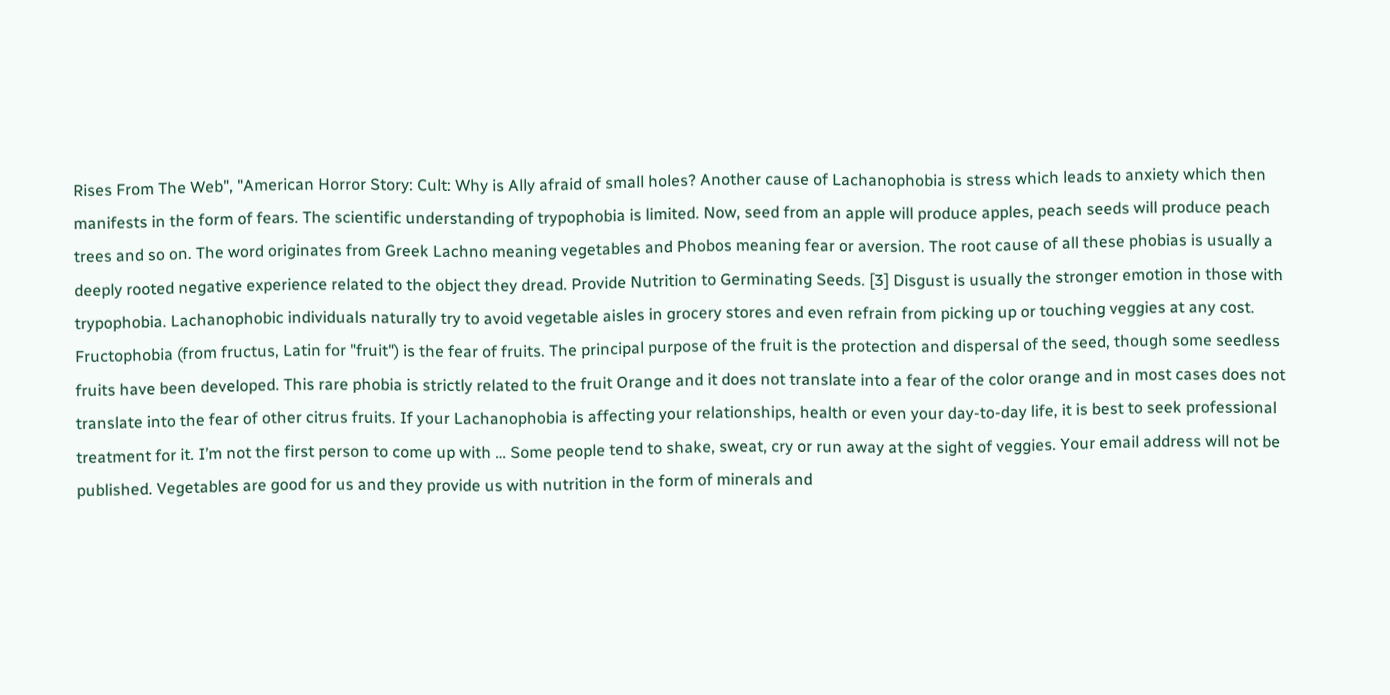Rises From The Web", "American Horror Story: Cult: Why is Ally afraid of small holes? Another cause of Lachanophobia is stress which leads to anxiety which then manifests in the form of fears. The scientific understanding of trypophobia is limited. Now, seed from an apple will produce apples, peach seeds will produce peach trees and so on. The word originates from Greek Lachno meaning vegetables and Phobos meaning fear or aversion. The root cause of all these phobias is usually a deeply rooted negative experience related to the object they dread. Provide Nutrition to Germinating Seeds. [3] Disgust is usually the stronger emotion in those with trypophobia. Lachanophobic individuals naturally try to avoid vegetable aisles in grocery stores and even refrain from picking up or touching veggies at any cost. Fructophobia (from fructus, Latin for "fruit") is the fear of fruits. The principal purpose of the fruit is the protection and dispersal of the seed, though some seedless fruits have been developed. This rare phobia is strictly related to the fruit Orange and it does not translate into a fear of the color orange and in most cases does not translate into the fear of other citrus fruits. If your Lachanophobia is affecting your relationships, health or even your day-to-day life, it is best to seek professional treatment for it. I’m not the first person to come up with … Some people tend to shake, sweat, cry or run away at the sight of veggies. Your email address will not be published. Vegetables are good for us and they provide us with nutrition in the form of minerals and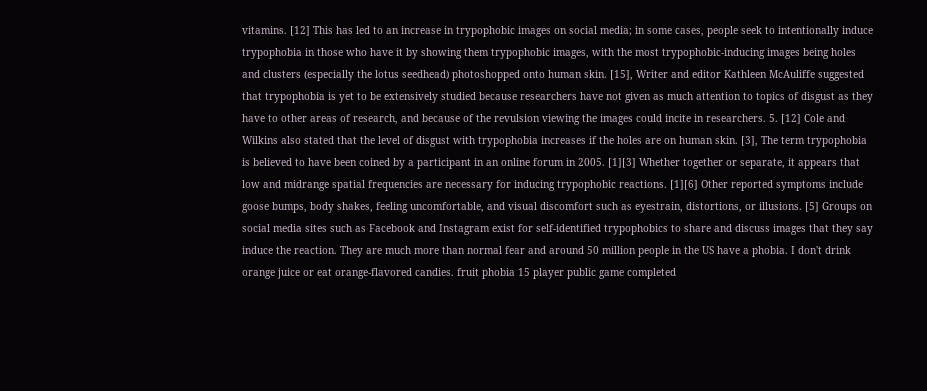vitamins. [12] This has led to an increase in trypophobic images on social media; in some cases, people seek to intentionally induce trypophobia in those who have it by showing them trypophobic images, with the most trypophobic-inducing images being holes and clusters (especially the lotus seedhead) photoshopped onto human skin. [15], Writer and editor Kathleen McAuliffe suggested that trypophobia is yet to be extensively studied because researchers have not given as much attention to topics of disgust as they have to other areas of research, and because of the revulsion viewing the images could incite in researchers. 5. [12] Cole and Wilkins also stated that the level of disgust with trypophobia increases if the holes are on human skin. [3], The term trypophobia is believed to have been coined by a participant in an online forum in 2005. [1][3] Whether together or separate, it appears that low and midrange spatial frequencies are necessary for inducing trypophobic reactions. [1][6] Other reported symptoms include goose bumps, body shakes, feeling uncomfortable, and visual discomfort such as eyestrain, distortions, or illusions. [5] Groups on social media sites such as Facebook and Instagram exist for self-identified trypophobics to share and discuss images that they say induce the reaction. They are much more than normal fear and around 50 million people in the US have a phobia. I don't drink orange juice or eat orange-flavored candies. fruit phobia 15 player public game completed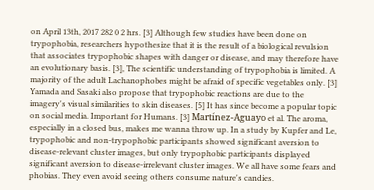on April 13th, 2017 282 0 2 hrs. [3] Although few studies have been done on trypophobia, researchers hypothesize that it is the result of a biological revulsion that associates trypophobic shapes with danger or disease, and may therefore have an evolutionary basis. [3], The scientific understanding of trypophobia is limited. A majority of the adult Lachanophobes might be afraid of specific vegetables only. [3] Yamada and Sasaki also propose that trypophobic reactions are due to the imagery's visual similarities to skin diseases. [5] It has since become a popular topic on social media. Important for Humans. [3] Martínez-Aguayo et al. The aroma, especially in a closed bus, makes me wanna throw up. In a study by Kupfer and Le, trypophobic and non-trypophobic participants showed significant aversion to disease-relevant cluster images, but only trypophobic participants displayed significant aversion to disease-irrelevant cluster images. We all have some fears and phobias. They even avoid seeing others consume nature's candies.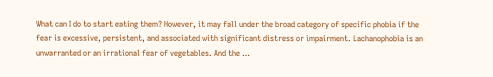What can I do to start eating them? However, it may fall under the broad category of specific phobia if the fear is excessive, persistent, and associated with significant distress or impairment. Lachanophobia is an unwarranted or an irrational fear of vegetables. And the …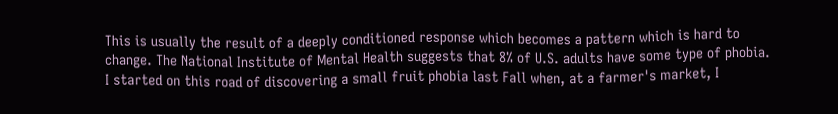This is usually the result of a deeply conditioned response which becomes a pattern which is hard to change. The National Institute of Mental Health suggests that 8% of U.S. adults have some type of phobia. I started on this road of discovering a small fruit phobia last Fall when, at a farmer's market, I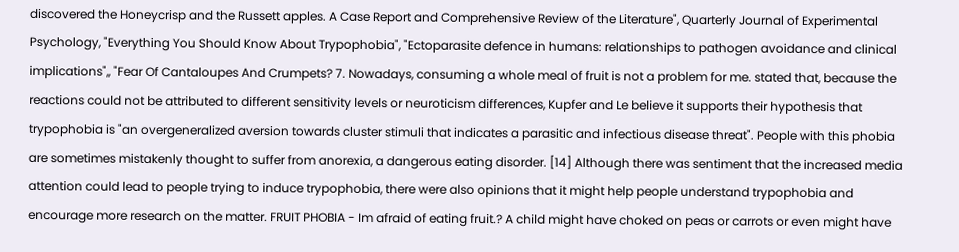discovered the Honeycrisp and the Russett apples. A Case Report and Comprehensive Review of the Literature", Quarterly Journal of Experimental Psychology, "Everything You Should Know About Trypophobia", "Ectoparasite defence in humans: relationships to pathogen avoidance and clinical implications",, "Fear Of Cantaloupes And Crumpets? 7. Nowadays, consuming a whole meal of fruit is not a problem for me. stated that, because the reactions could not be attributed to different sensitivity levels or neuroticism differences, Kupfer and Le believe it supports their hypothesis that trypophobia is "an overgeneralized aversion towards cluster stimuli that indicates a parasitic and infectious disease threat". People with this phobia are sometimes mistakenly thought to suffer from anorexia, a dangerous eating disorder. [14] Although there was sentiment that the increased media attention could lead to people trying to induce trypophobia, there were also opinions that it might help people understand trypophobia and encourage more research on the matter. FRUIT PHOBIA - Im afraid of eating fruit.? A child might have choked on peas or carrots or even might have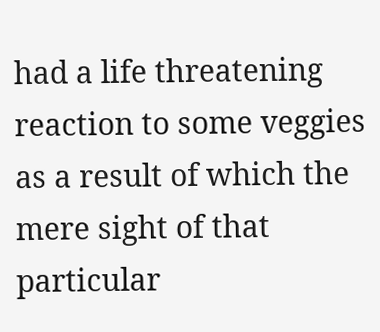had a life threatening reaction to some veggies as a result of which the mere sight of that particular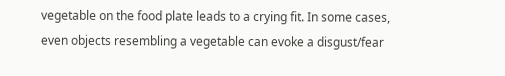vegetable on the food plate leads to a crying fit. In some cases, even objects resembling a vegetable can evoke a disgust/fear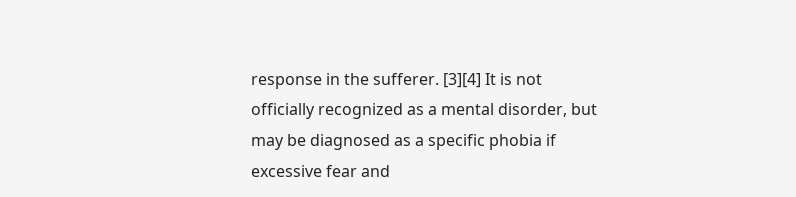response in the sufferer. [3][4] It is not officially recognized as a mental disorder, but may be diagnosed as a specific phobia if excessive fear and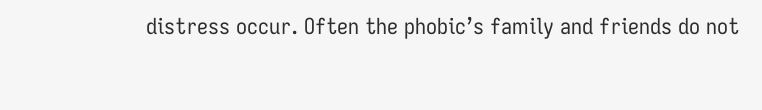distress occur. Often the phobic’s family and friends do not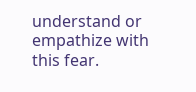understand or empathize with this fear.